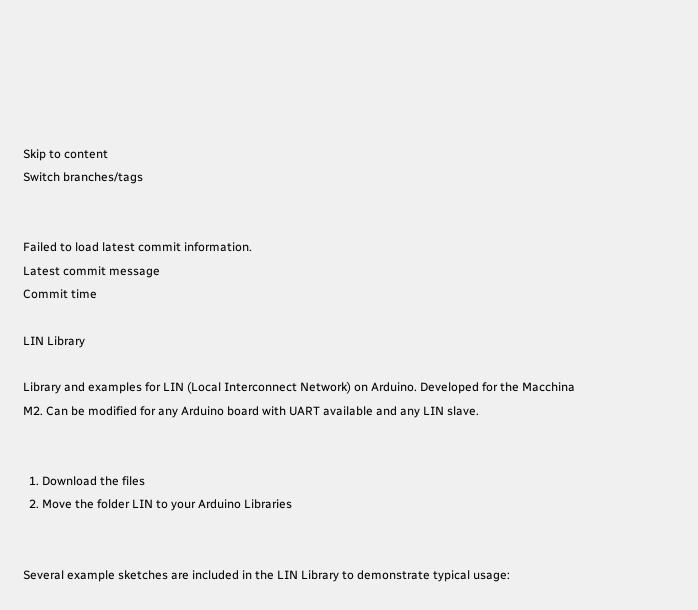Skip to content
Switch branches/tags


Failed to load latest commit information.
Latest commit message
Commit time

LIN Library

Library and examples for LIN (Local Interconnect Network) on Arduino. Developed for the Macchina M2. Can be modified for any Arduino board with UART available and any LIN slave.


  1. Download the files
  2. Move the folder LIN to your Arduino Libraries


Several example sketches are included in the LIN Library to demonstrate typical usage: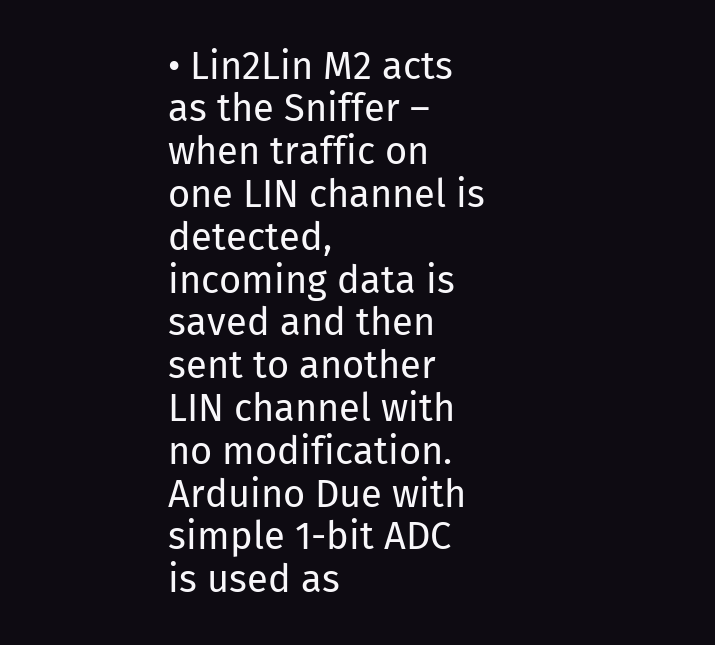• Lin2Lin M2 acts as the Sniffer – when traffic on one LIN channel is detected, incoming data is saved and then sent to another LIN channel with no modification. Arduino Due with simple 1-bit ADC is used as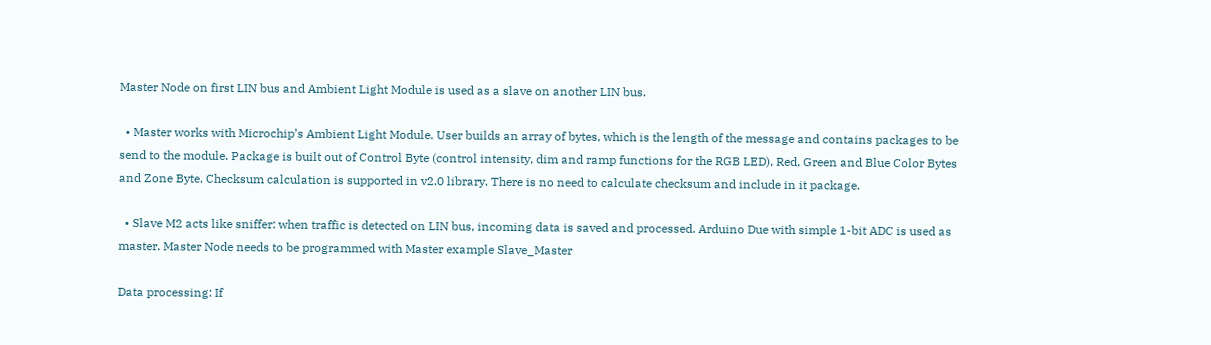Master Node on first LIN bus and Ambient Light Module is used as a slave on another LIN bus.

  • Master works with Microchip’s Ambient Light Module. User builds an array of bytes, which is the length of the message and contains packages to be send to the module. Package is built out of Control Byte (control intensity, dim and ramp functions for the RGB LED), Red, Green and Blue Color Bytes and Zone Byte. Checksum calculation is supported in v2.0 library. There is no need to calculate checksum and include in it package.

  • Slave M2 acts like sniffer: when traffic is detected on LIN bus, incoming data is saved and processed. Arduino Due with simple 1-bit ADC is used as master. Master Node needs to be programmed with Master example Slave_Master

Data processing: If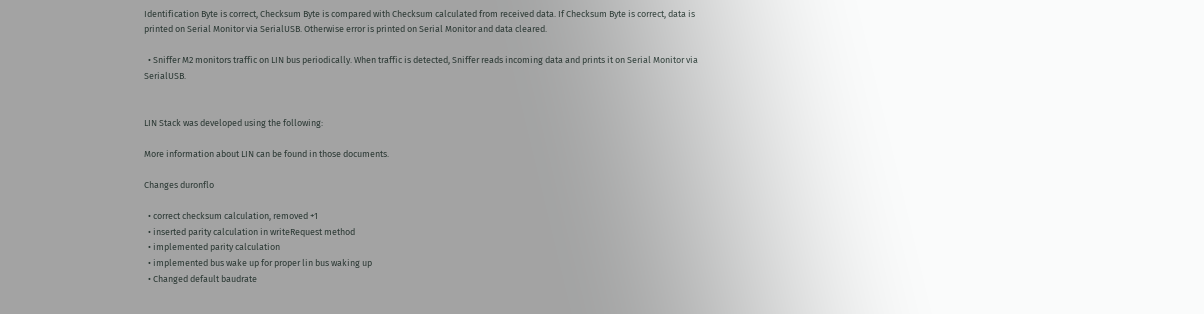Identification Byte is correct, Checksum Byte is compared with Checksum calculated from received data. If Checksum Byte is correct, data is printed on Serial Monitor via SerialUSB. Otherwise error is printed on Serial Monitor and data cleared.

  • Sniffer M2 monitors traffic on LIN bus periodically. When traffic is detected, Sniffer reads incoming data and prints it on Serial Monitor via SerialUSB.


LIN Stack was developed using the following:

More information about LIN can be found in those documents.

Changes duronflo

  • correct checksum calculation, removed +1
  • inserted parity calculation in writeRequest method
  • implemented parity calculation
  • implemented bus wake up for proper lin bus waking up
  • Changed default baudrate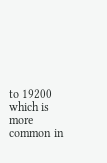to 19200 which is more common in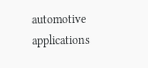automotive applications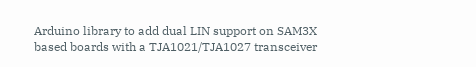Arduino library to add dual LIN support on SAM3X based boards with a TJA1021/TJA1027 transceiver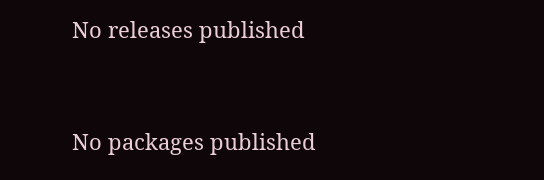No releases published


No packages published